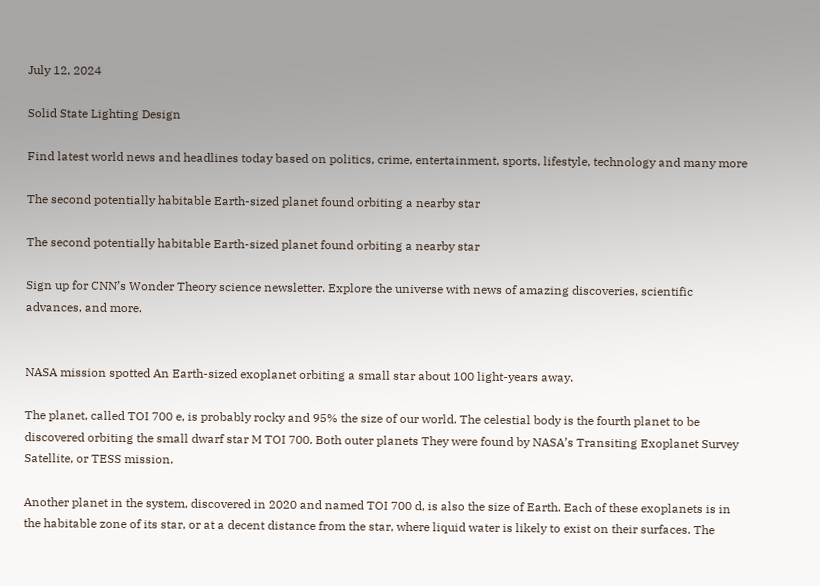July 12, 2024

Solid State Lighting Design

Find latest world news and headlines today based on politics, crime, entertainment, sports, lifestyle, technology and many more

The second potentially habitable Earth-sized planet found orbiting a nearby star

The second potentially habitable Earth-sized planet found orbiting a nearby star

Sign up for CNN’s Wonder Theory science newsletter. Explore the universe with news of amazing discoveries, scientific advances, and more.


NASA mission spotted An Earth-sized exoplanet orbiting a small star about 100 light-years away.

The planet, called TOI 700 e, is probably rocky and 95% the size of our world. The celestial body is the fourth planet to be discovered orbiting the small dwarf star M TOI 700. Both outer planets They were found by NASA’s Transiting Exoplanet Survey Satellite, or TESS mission.

Another planet in the system, discovered in 2020 and named TOI 700 d, is also the size of Earth. Each of these exoplanets is in the habitable zone of its star, or at a decent distance from the star, where liquid water is likely to exist on their surfaces. The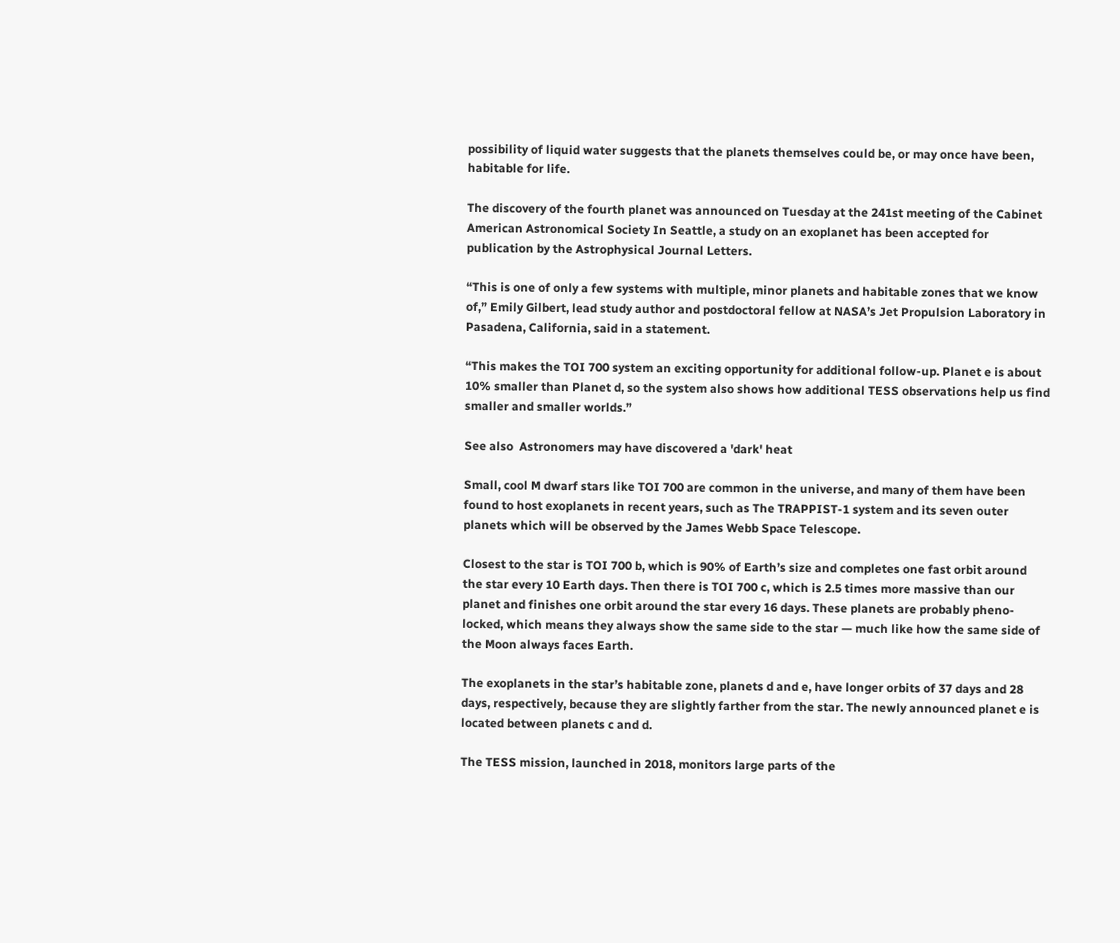possibility of liquid water suggests that the planets themselves could be, or may once have been, habitable for life.

The discovery of the fourth planet was announced on Tuesday at the 241st meeting of the Cabinet American Astronomical Society In Seattle, a study on an exoplanet has been accepted for publication by the Astrophysical Journal Letters.

“This is one of only a few systems with multiple, minor planets and habitable zones that we know of,” Emily Gilbert, lead study author and postdoctoral fellow at NASA’s Jet Propulsion Laboratory in Pasadena, California, said in a statement.

“This makes the TOI 700 system an exciting opportunity for additional follow-up. Planet e is about 10% smaller than Planet d, so the system also shows how additional TESS observations help us find smaller and smaller worlds.”

See also  Astronomers may have discovered a 'dark' heat

Small, cool M dwarf stars like TOI 700 are common in the universe, and many of them have been found to host exoplanets in recent years, such as The TRAPPIST-1 system and its seven outer planets which will be observed by the James Webb Space Telescope.

Closest to the star is TOI 700 b, which is 90% of Earth’s size and completes one fast orbit around the star every 10 Earth days. Then there is TOI 700 c, which is 2.5 times more massive than our planet and finishes one orbit around the star every 16 days. These planets are probably pheno-locked, which means they always show the same side to the star — much like how the same side of the Moon always faces Earth.

The exoplanets in the star’s habitable zone, planets d and e, have longer orbits of 37 days and 28 days, respectively, because they are slightly farther from the star. The newly announced planet e is located between planets c and d.

The TESS mission, launched in 2018, monitors large parts of the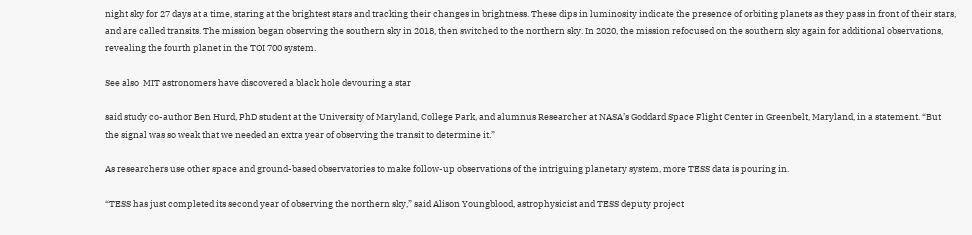night sky for 27 days at a time, staring at the brightest stars and tracking their changes in brightness. These dips in luminosity indicate the presence of orbiting planets as they pass in front of their stars, and are called transits. The mission began observing the southern sky in 2018, then switched to the northern sky. In 2020, the mission refocused on the southern sky again for additional observations, revealing the fourth planet in the TOI 700 system.

See also  MIT astronomers have discovered a black hole devouring a star

said study co-author Ben Hurd, PhD student at the University of Maryland, College Park, and alumnus Researcher at NASA’s Goddard Space Flight Center in Greenbelt, Maryland, in a statement. “But the signal was so weak that we needed an extra year of observing the transit to determine it.”

As researchers use other space and ground-based observatories to make follow-up observations of the intriguing planetary system, more TESS data is pouring in.

“TESS has just completed its second year of observing the northern sky,” said Alison Youngblood, astrophysicist and TESS deputy project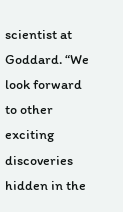scientist at Goddard. “We look forward to other exciting discoveries hidden in the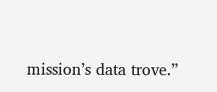mission’s data trove.”